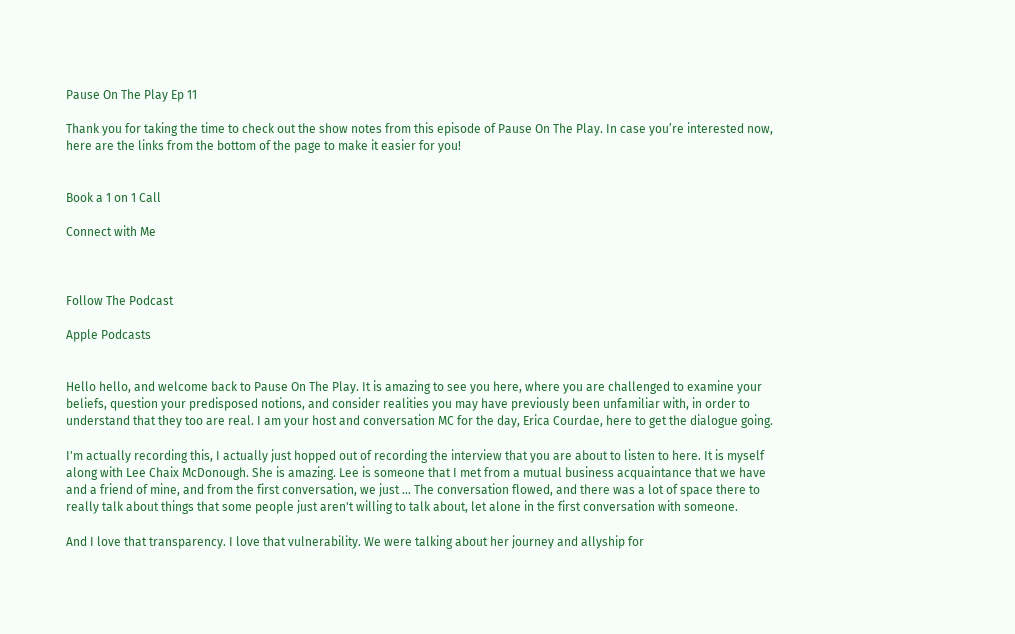Pause On The Play Ep 11

Thank you for taking the time to check out the show notes from this episode of Pause On The Play. In case you’re interested now, here are the links from the bottom of the page to make it easier for you!


Book a 1 on 1 Call

Connect with Me



Follow The Podcast

Apple Podcasts


Hello hello, and welcome back to Pause On The Play. It is amazing to see you here, where you are challenged to examine your beliefs, question your predisposed notions, and consider realities you may have previously been unfamiliar with, in order to understand that they too are real. I am your host and conversation MC for the day, Erica Courdae, here to get the dialogue going.

I'm actually recording this, I actually just hopped out of recording the interview that you are about to listen to here. It is myself along with Lee Chaix McDonough. She is amazing. Lee is someone that I met from a mutual business acquaintance that we have and a friend of mine, and from the first conversation, we just ... The conversation flowed, and there was a lot of space there to really talk about things that some people just aren't willing to talk about, let alone in the first conversation with someone.

And I love that transparency. I love that vulnerability. We were talking about her journey and allyship for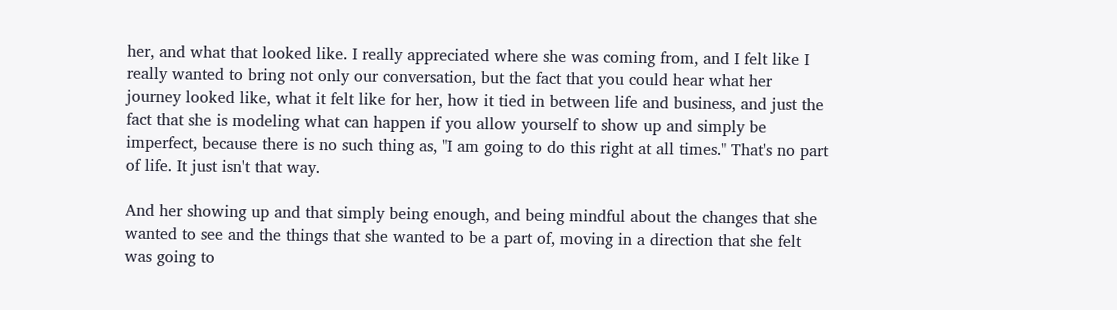her, and what that looked like. I really appreciated where she was coming from, and I felt like I really wanted to bring not only our conversation, but the fact that you could hear what her journey looked like, what it felt like for her, how it tied in between life and business, and just the fact that she is modeling what can happen if you allow yourself to show up and simply be imperfect, because there is no such thing as, "I am going to do this right at all times." That's no part of life. It just isn't that way.

And her showing up and that simply being enough, and being mindful about the changes that she wanted to see and the things that she wanted to be a part of, moving in a direction that she felt was going to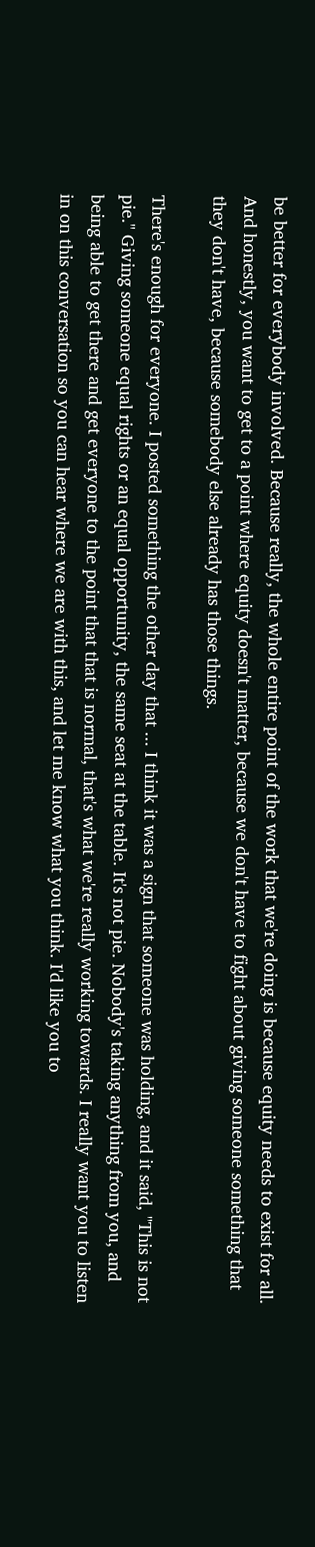be better for everybody involved. Because really, the whole entire point of the work that we're doing is because equity needs to exist for all. And honestly, you want to get to a point where equity doesn't matter, because we don't have to fight about giving someone something that they don't have, because somebody else already has those things.

There's enough for everyone. I posted something the other day that ... I think it was a sign that someone was holding, and it said, "This is not pie." Giving someone equal rights or an equal opportunity, the same seat at the table. It's not pie. Nobody's taking anything from you, and being able to get there and get everyone to the point that that is normal, that's what we're really working towards. I really want you to listen in on this conversation so you can hear where we are with this, and let me know what you think. I'd like you to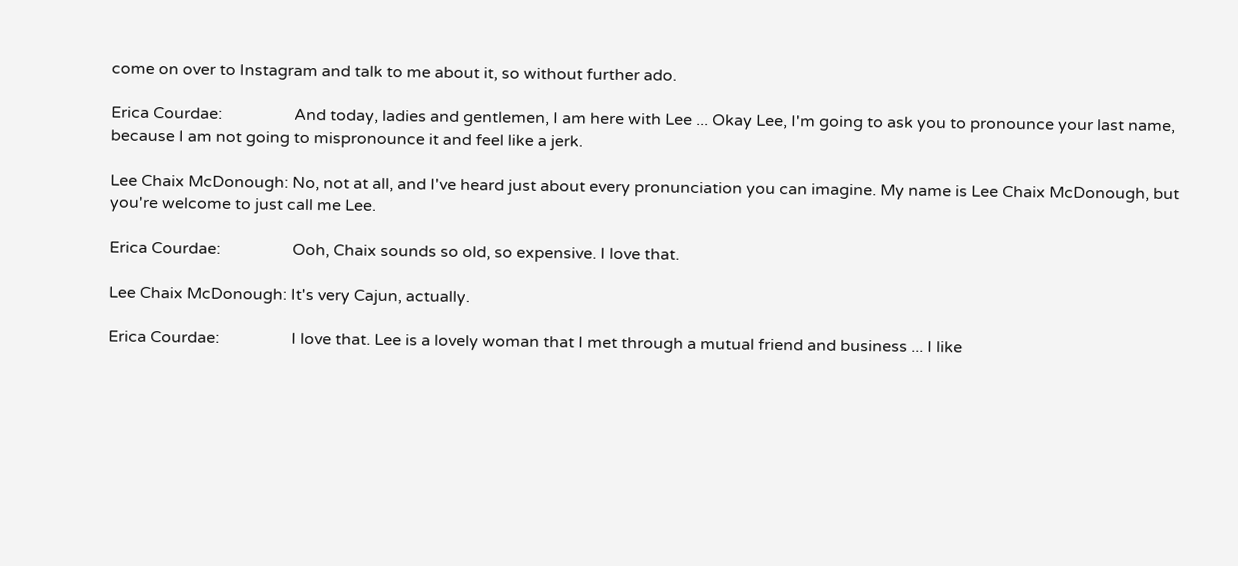come on over to Instagram and talk to me about it, so without further ado.

Erica Courdae:                  And today, ladies and gentlemen, I am here with Lee ... Okay Lee, I'm going to ask you to pronounce your last name, because I am not going to mispronounce it and feel like a jerk.

Lee Chaix McDonough: No, not at all, and I've heard just about every pronunciation you can imagine. My name is Lee Chaix McDonough, but you're welcome to just call me Lee.

Erica Courdae:                  Ooh, Chaix sounds so old, so expensive. I love that.

Lee Chaix McDonough: It's very Cajun, actually.

Erica Courdae:                  I love that. Lee is a lovely woman that I met through a mutual friend and business ... I like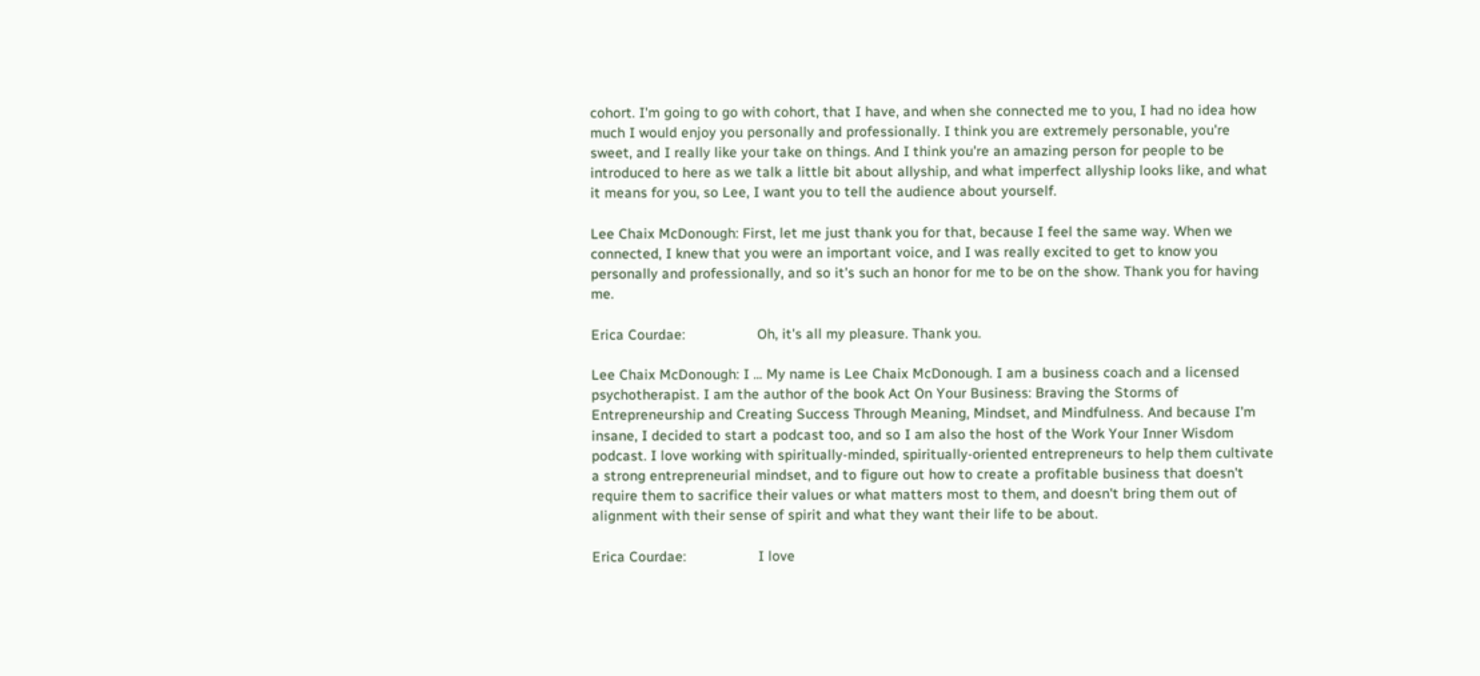cohort. I'm going to go with cohort, that I have, and when she connected me to you, I had no idea how much I would enjoy you personally and professionally. I think you are extremely personable, you're sweet, and I really like your take on things. And I think you're an amazing person for people to be introduced to here as we talk a little bit about allyship, and what imperfect allyship looks like, and what it means for you, so Lee, I want you to tell the audience about yourself.

Lee Chaix McDonough: First, let me just thank you for that, because I feel the same way. When we connected, I knew that you were an important voice, and I was really excited to get to know you personally and professionally, and so it's such an honor for me to be on the show. Thank you for having me.

Erica Courdae:                  Oh, it's all my pleasure. Thank you.

Lee Chaix McDonough: I ... My name is Lee Chaix McDonough. I am a business coach and a licensed psychotherapist. I am the author of the book Act On Your Business: Braving the Storms of Entrepreneurship and Creating Success Through Meaning, Mindset, and Mindfulness. And because I'm insane, I decided to start a podcast too, and so I am also the host of the Work Your Inner Wisdom podcast. I love working with spiritually-minded, spiritually-oriented entrepreneurs to help them cultivate a strong entrepreneurial mindset, and to figure out how to create a profitable business that doesn't require them to sacrifice their values or what matters most to them, and doesn't bring them out of alignment with their sense of spirit and what they want their life to be about.

Erica Courdae:                  I love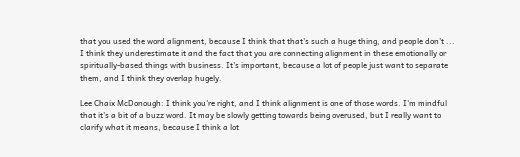that you used the word alignment, because I think that that's such a huge thing, and people don't ... I think they underestimate it and the fact that you are connecting alignment in these emotionally or spiritually-based things with business. It's important, because a lot of people just want to separate them, and I think they overlap hugely.

Lee Chaix McDonough: I think you're right, and I think alignment is one of those words. I'm mindful that it's a bit of a buzz word. It may be slowly getting towards being overused, but I really want to clarify what it means, because I think a lot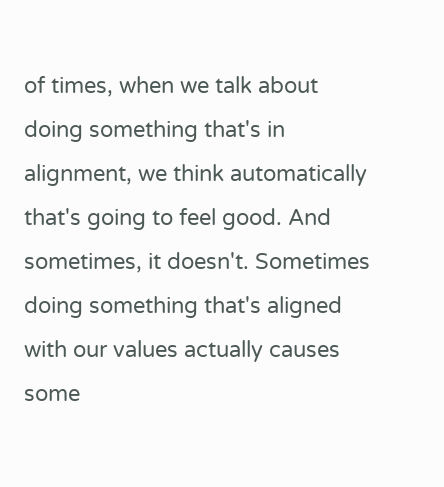of times, when we talk about doing something that's in alignment, we think automatically that's going to feel good. And sometimes, it doesn't. Sometimes doing something that's aligned with our values actually causes some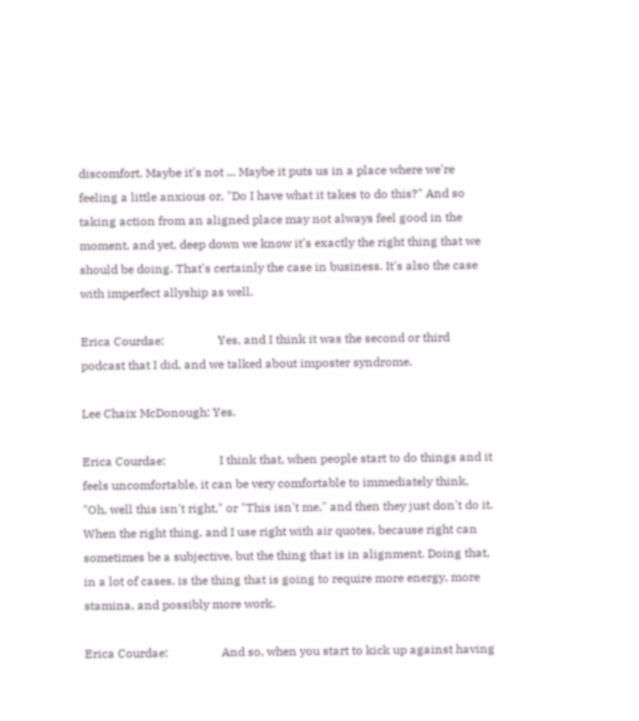discomfort. Maybe it's not ... Maybe it puts us in a place where we're feeling a little anxious or, "Do I have what it takes to do this?" And so taking action from an aligned place may not always feel good in the moment, and yet, deep down we know it's exactly the right thing that we should be doing. That's certainly the case in business. It's also the case with imperfect allyship as well.

Erica Courdae:                  Yes, and I think it was the second or third podcast that I did, and we talked about imposter syndrome.

Lee Chaix McDonough: Yes.

Erica Courdae:                  I think that, when people start to do things and it feels uncomfortable, it can be very comfortable to immediately think, "Oh, well this isn't right," or "This isn't me," and then they just don't do it. When the right thing, and I use right with air quotes, because right can sometimes be a subjective, but the thing that is in alignment. Doing that, in a lot of cases, is the thing that is going to require more energy, more stamina, and possibly more work.

Erica Courdae:                  And so, when you start to kick up against having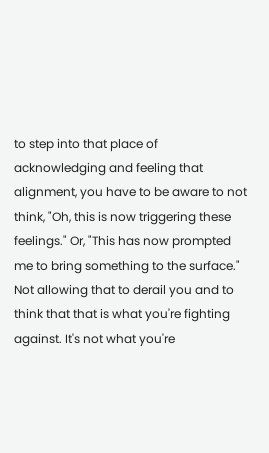to step into that place of acknowledging and feeling that alignment, you have to be aware to not think, "Oh, this is now triggering these feelings." Or, "This has now prompted me to bring something to the surface." Not allowing that to derail you and to think that that is what you're fighting against. It's not what you're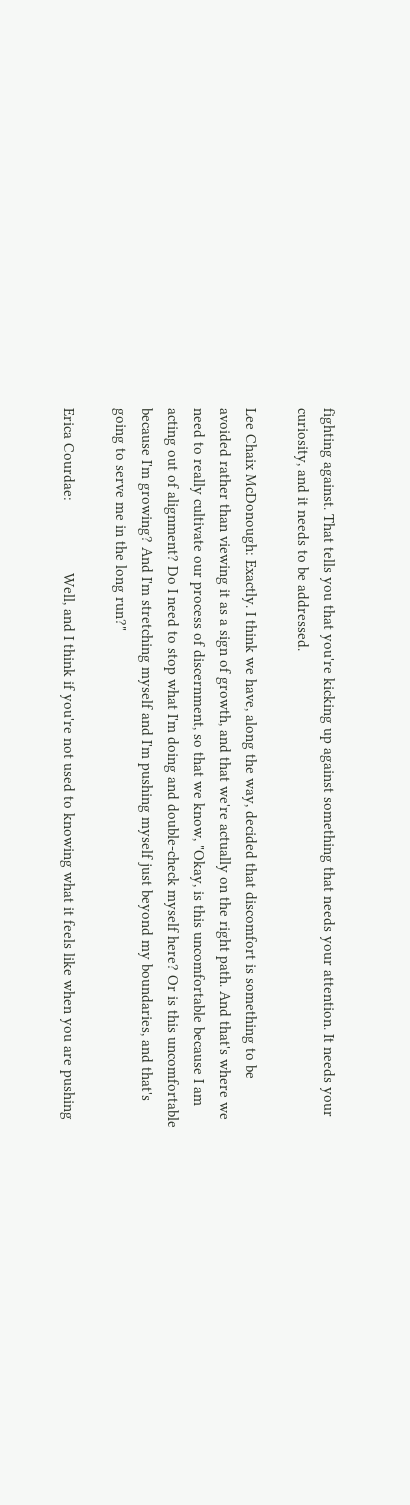fighting against. That tells you that you're kicking up against something that needs your attention. It needs your curiosity, and it needs to be addressed.

Lee Chaix McDonough: Exactly. I think we have, along the way, decided that discomfort is something to be avoided rather than viewing it as a sign of growth, and that we're actually on the right path. And that's where we need to really cultivate our process of discernment, so that we know, "Okay, is this uncomfortable because I am acting out of alignment? Do I need to stop what I'm doing and double-check myself here? Or is this uncomfortable because I'm growing? And I'm stretching myself and I'm pushing myself just beyond my boundaries, and that's going to serve me in the long run?"

Erica Courdae:                  Well, and I think if you're not used to knowing what it feels like when you are pushing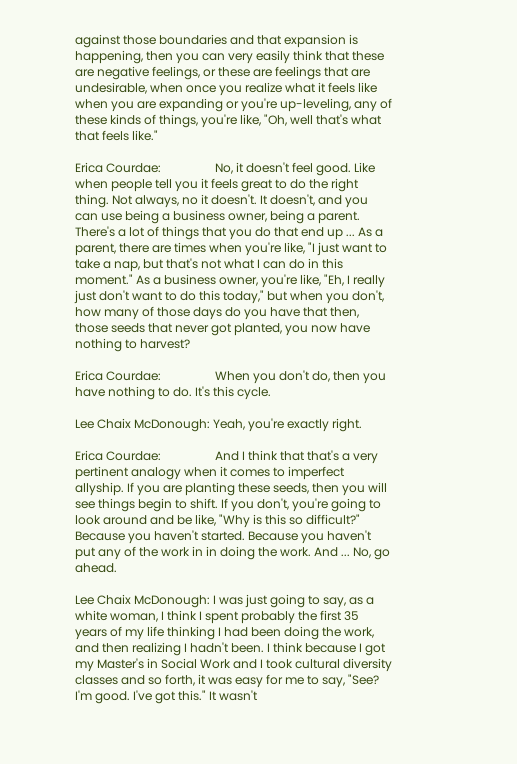against those boundaries and that expansion is happening, then you can very easily think that these are negative feelings, or these are feelings that are undesirable, when once you realize what it feels like when you are expanding or you're up-leveling, any of these kinds of things, you're like, "Oh, well that's what that feels like."

Erica Courdae:                  No, it doesn't feel good. Like when people tell you it feels great to do the right thing. Not always, no it doesn't. It doesn't, and you can use being a business owner, being a parent. There's a lot of things that you do that end up ... As a parent, there are times when you're like, "I just want to take a nap, but that's not what I can do in this moment." As a business owner, you're like, "Eh, I really just don't want to do this today," but when you don't, how many of those days do you have that then, those seeds that never got planted, you now have nothing to harvest?

Erica Courdae:                  When you don't do, then you have nothing to do. It's this cycle.

Lee Chaix McDonough: Yeah, you're exactly right.

Erica Courdae:                  And I think that that's a very pertinent analogy when it comes to imperfect allyship. If you are planting these seeds, then you will see things begin to shift. If you don't, you're going to look around and be like, "Why is this so difficult?" Because you haven't started. Because you haven't put any of the work in in doing the work. And ... No, go ahead.

Lee Chaix McDonough: I was just going to say, as a white woman, I think I spent probably the first 35 years of my life thinking I had been doing the work, and then realizing I hadn't been. I think because I got my Master's in Social Work and I took cultural diversity classes and so forth, it was easy for me to say, "See? I'm good. I've got this." It wasn't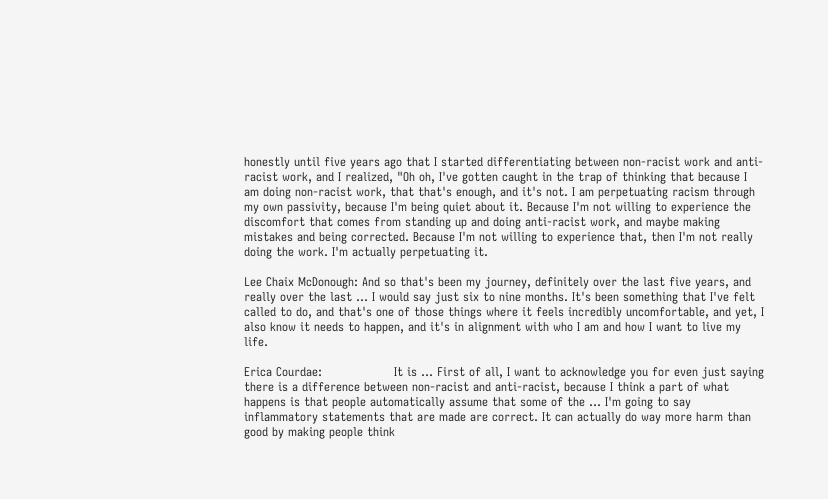honestly until five years ago that I started differentiating between non-racist work and anti-racist work, and I realized, "Oh oh, I've gotten caught in the trap of thinking that because I am doing non-racist work, that that's enough, and it's not. I am perpetuating racism through my own passivity, because I'm being quiet about it. Because I'm not willing to experience the discomfort that comes from standing up and doing anti-racist work, and maybe making mistakes and being corrected. Because I'm not willing to experience that, then I'm not really doing the work. I'm actually perpetuating it.

Lee Chaix McDonough: And so that's been my journey, definitely over the last five years, and really over the last ... I would say just six to nine months. It's been something that I've felt called to do, and that's one of those things where it feels incredibly uncomfortable, and yet, I also know it needs to happen, and it's in alignment with who I am and how I want to live my life.

Erica Courdae:                  It is ... First of all, I want to acknowledge you for even just saying there is a difference between non-racist and anti-racist, because I think a part of what happens is that people automatically assume that some of the ... I'm going to say inflammatory statements that are made are correct. It can actually do way more harm than good by making people think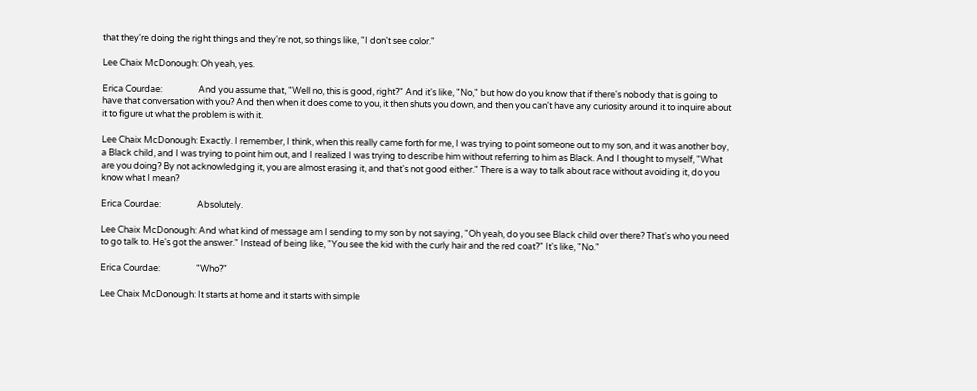that they're doing the right things and they're not, so things like, "I don't see color."

Lee Chaix McDonough: Oh yeah, yes.

Erica Courdae:                  And you assume that, "Well no, this is good, right?" And it's like, "No," but how do you know that if there's nobody that is going to have that conversation with you? And then when it does come to you, it then shuts you down, and then you can't have any curiosity around it to inquire about it to figure ut what the problem is with it.

Lee Chaix McDonough: Exactly. I remember, I think, when this really came forth for me, I was trying to point someone out to my son, and it was another boy, a Black child, and I was trying to point him out, and I realized I was trying to describe him without referring to him as Black. And I thought to myself, "What are you doing? By not acknowledging it, you are almost erasing it, and that's not good either." There is a way to talk about race without avoiding it, do you know what I mean?

Erica Courdae:                  Absolutely.

Lee Chaix McDonough: And what kind of message am I sending to my son by not saying, "Oh yeah, do you see Black child over there? That's who you need to go talk to. He's got the answer." Instead of being like, "You see the kid with the curly hair and the red coat?" It's like, "No."

Erica Courdae:                  "Who?"

Lee Chaix McDonough: It starts at home and it starts with simple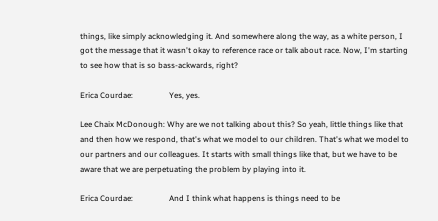things, like simply acknowledging it. And somewhere along the way, as a white person, I got the message that it wasn't okay to reference race or talk about race. Now, I'm starting to see how that is so bass-ackwards, right?

Erica Courdae:                  Yes, yes.

Lee Chaix McDonough: Why are we not talking about this? So yeah, little things like that and then how we respond, that's what we model to our children. That's what we model to our partners and our colleagues. It starts with small things like that, but we have to be aware that we are perpetuating the problem by playing into it.

Erica Courdae:                  And I think what happens is things need to be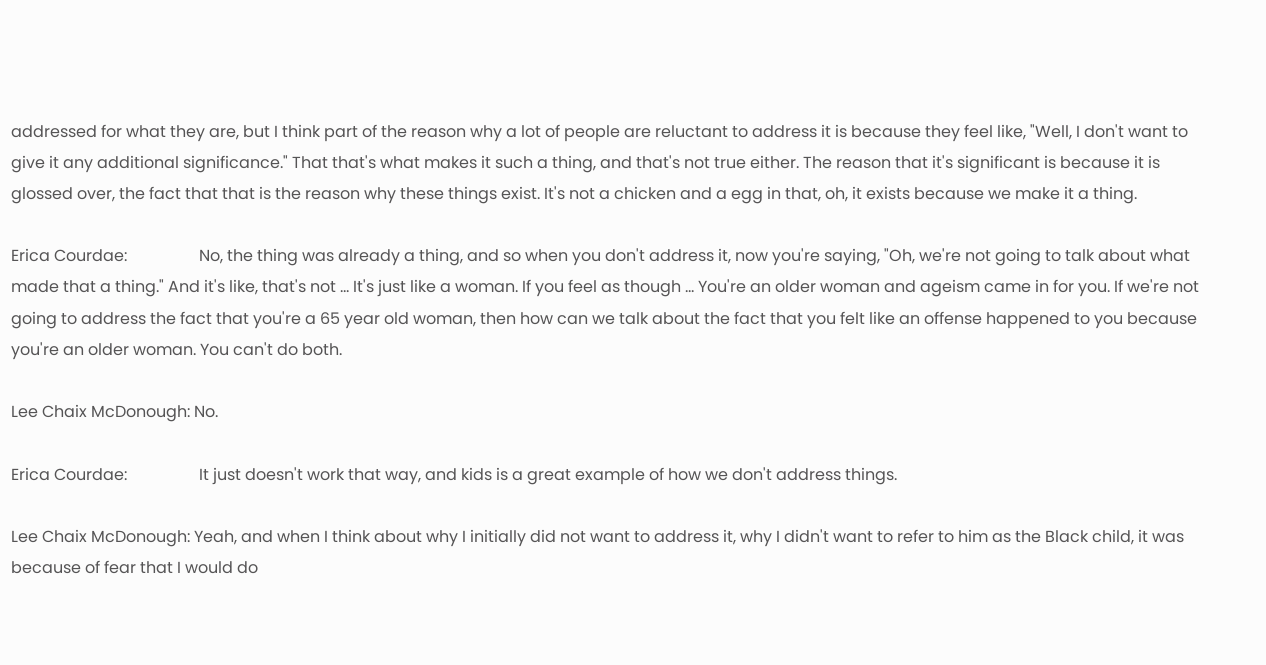addressed for what they are, but I think part of the reason why a lot of people are reluctant to address it is because they feel like, "Well, I don't want to give it any additional significance." That that's what makes it such a thing, and that's not true either. The reason that it's significant is because it is glossed over, the fact that that is the reason why these things exist. It's not a chicken and a egg in that, oh, it exists because we make it a thing.

Erica Courdae:                  No, the thing was already a thing, and so when you don't address it, now you're saying, "Oh, we're not going to talk about what made that a thing." And it's like, that's not ... It's just like a woman. If you feel as though ... You're an older woman and ageism came in for you. If we're not going to address the fact that you're a 65 year old woman, then how can we talk about the fact that you felt like an offense happened to you because you're an older woman. You can't do both.

Lee Chaix McDonough: No.

Erica Courdae:                  It just doesn't work that way, and kids is a great example of how we don't address things.

Lee Chaix McDonough: Yeah, and when I think about why I initially did not want to address it, why I didn't want to refer to him as the Black child, it was because of fear that I would do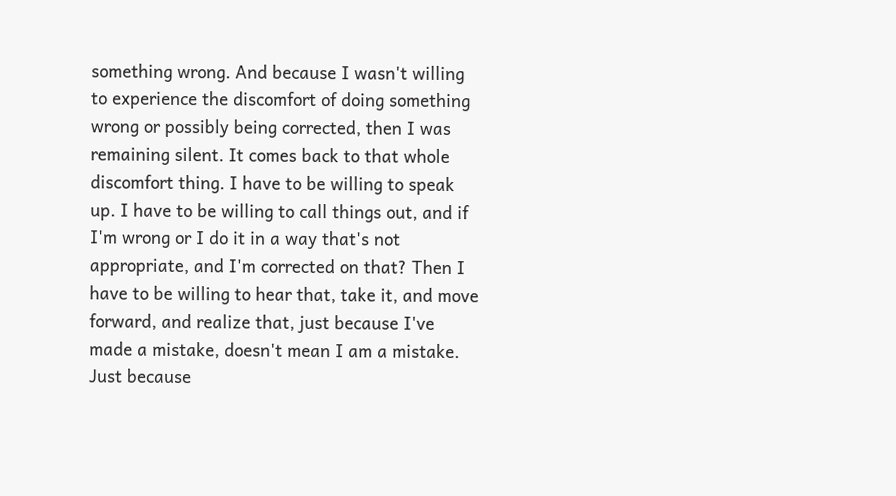something wrong. And because I wasn't willing to experience the discomfort of doing something wrong or possibly being corrected, then I was remaining silent. It comes back to that whole discomfort thing. I have to be willing to speak up. I have to be willing to call things out, and if I'm wrong or I do it in a way that's not appropriate, and I'm corrected on that? Then I have to be willing to hear that, take it, and move forward, and realize that, just because I've made a mistake, doesn't mean I am a mistake. Just because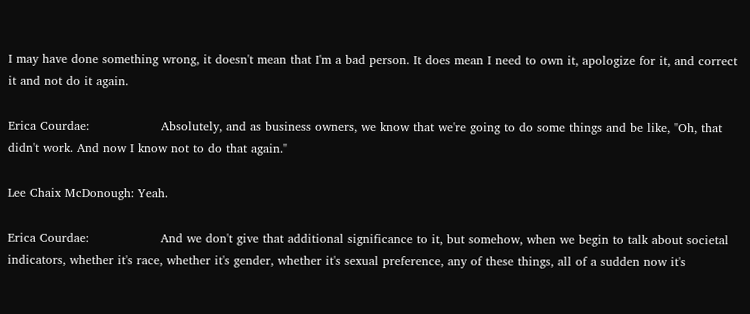I may have done something wrong, it doesn't mean that I'm a bad person. It does mean I need to own it, apologize for it, and correct it and not do it again.

Erica Courdae:                  Absolutely, and as business owners, we know that we're going to do some things and be like, "Oh, that didn't work. And now I know not to do that again."

Lee Chaix McDonough: Yeah.

Erica Courdae:                  And we don't give that additional significance to it, but somehow, when we begin to talk about societal indicators, whether it's race, whether it's gender, whether it's sexual preference, any of these things, all of a sudden now it's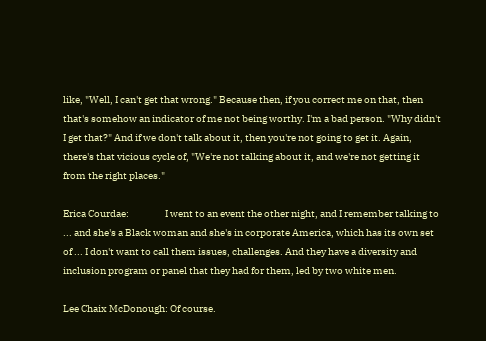like, "Well, I can't get that wrong." Because then, if you correct me on that, then that's somehow an indicator of me not being worthy. I'm a bad person. "Why didn't I get that?" And if we don't talk about it, then you're not going to get it. Again, there's that vicious cycle of, "We're not talking about it, and we're not getting it from the right places."

Erica Courdae:                  I went to an event the other night, and I remember talking to ... and she's a Black woman and she's in corporate America, which has its own set of ... I don't want to call them issues, challenges. And they have a diversity and inclusion program or panel that they had for them, led by two white men.

Lee Chaix McDonough: Of course.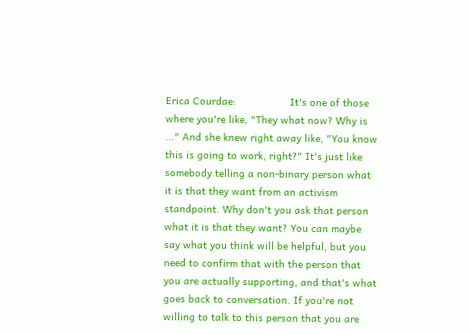Erica Courdae:                  It's one of those where you're like, "They what now? Why is ..." And she knew right away like, "You know this is going to work, right?" It's just like somebody telling a non-binary person what it is that they want from an activism standpoint. Why don't you ask that person what it is that they want? You can maybe say what you think will be helpful, but you need to confirm that with the person that you are actually supporting, and that's what goes back to conversation. If you're not willing to talk to this person that you are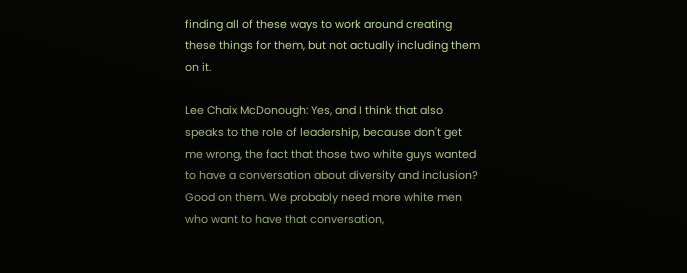finding all of these ways to work around creating these things for them, but not actually including them on it.

Lee Chaix McDonough: Yes, and I think that also speaks to the role of leadership, because don't get me wrong, the fact that those two white guys wanted to have a conversation about diversity and inclusion? Good on them. We probably need more white men who want to have that conversation,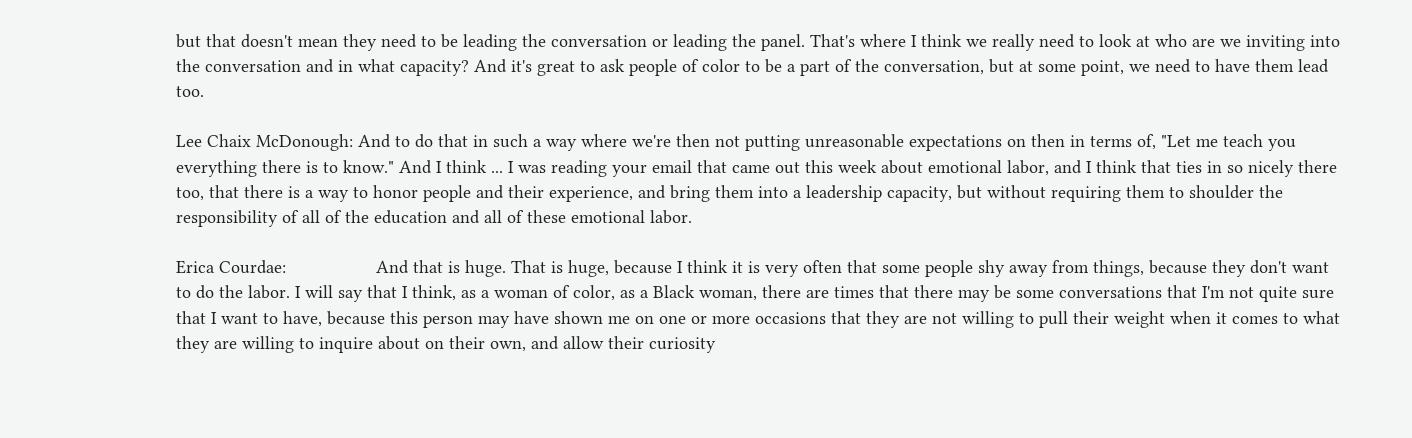but that doesn't mean they need to be leading the conversation or leading the panel. That's where I think we really need to look at who are we inviting into the conversation and in what capacity? And it's great to ask people of color to be a part of the conversation, but at some point, we need to have them lead too.

Lee Chaix McDonough: And to do that in such a way where we're then not putting unreasonable expectations on then in terms of, "Let me teach you everything there is to know." And I think ... I was reading your email that came out this week about emotional labor, and I think that ties in so nicely there too, that there is a way to honor people and their experience, and bring them into a leadership capacity, but without requiring them to shoulder the responsibility of all of the education and all of these emotional labor.

Erica Courdae:                  And that is huge. That is huge, because I think it is very often that some people shy away from things, because they don't want to do the labor. I will say that I think, as a woman of color, as a Black woman, there are times that there may be some conversations that I'm not quite sure that I want to have, because this person may have shown me on one or more occasions that they are not willing to pull their weight when it comes to what they are willing to inquire about on their own, and allow their curiosity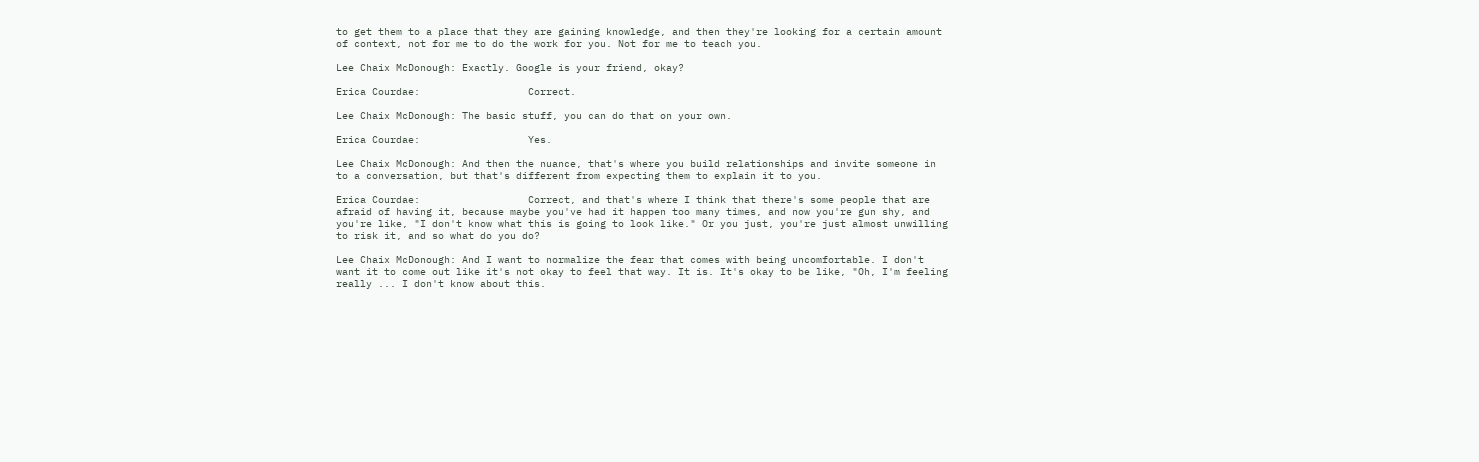to get them to a place that they are gaining knowledge, and then they're looking for a certain amount of context, not for me to do the work for you. Not for me to teach you.

Lee Chaix McDonough: Exactly. Google is your friend, okay?

Erica Courdae:                  Correct.

Lee Chaix McDonough: The basic stuff, you can do that on your own.

Erica Courdae:                  Yes.

Lee Chaix McDonough: And then the nuance, that's where you build relationships and invite someone in to a conversation, but that's different from expecting them to explain it to you.

Erica Courdae:                  Correct, and that's where I think that there's some people that are afraid of having it, because maybe you've had it happen too many times, and now you're gun shy, and you're like, "I don't know what this is going to look like." Or you just, you're just almost unwilling to risk it, and so what do you do?

Lee Chaix McDonough: And I want to normalize the fear that comes with being uncomfortable. I don't want it to come out like it's not okay to feel that way. It is. It's okay to be like, "Oh, I'm feeling really ... I don't know about this.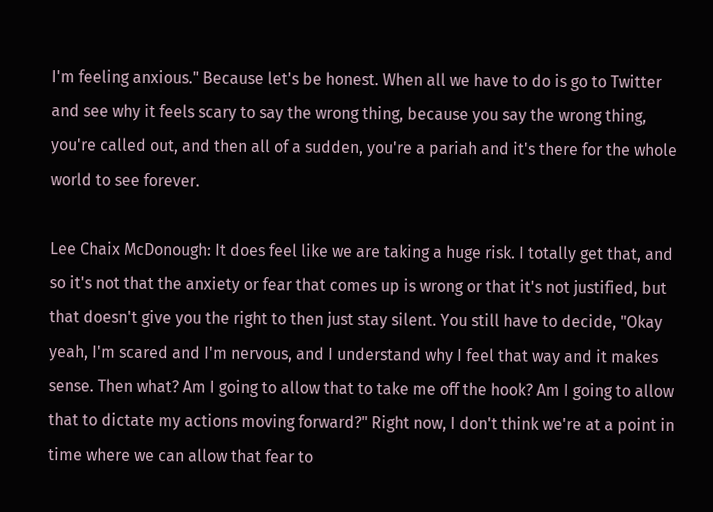I'm feeling anxious." Because let's be honest. When all we have to do is go to Twitter and see why it feels scary to say the wrong thing, because you say the wrong thing, you're called out, and then all of a sudden, you're a pariah and it's there for the whole world to see forever.

Lee Chaix McDonough: It does feel like we are taking a huge risk. I totally get that, and so it's not that the anxiety or fear that comes up is wrong or that it's not justified, but that doesn't give you the right to then just stay silent. You still have to decide, "Okay yeah, I'm scared and I'm nervous, and I understand why I feel that way and it makes sense. Then what? Am I going to allow that to take me off the hook? Am I going to allow that to dictate my actions moving forward?" Right now, I don't think we're at a point in time where we can allow that fear to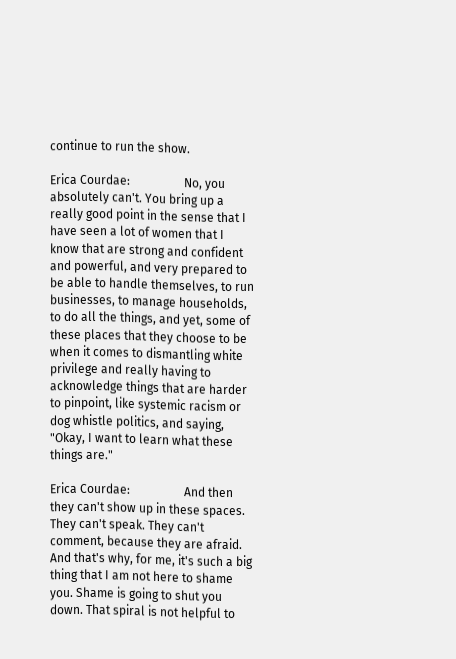continue to run the show.

Erica Courdae:                  No, you absolutely can't. You bring up a really good point in the sense that I have seen a lot of women that I know that are strong and confident and powerful, and very prepared to be able to handle themselves, to run businesses, to manage households, to do all the things, and yet, some of these places that they choose to be when it comes to dismantling white privilege and really having to acknowledge things that are harder to pinpoint, like systemic racism or dog whistle politics, and saying, "Okay, I want to learn what these things are."

Erica Courdae:                  And then they can't show up in these spaces. They can't speak. They can't comment, because they are afraid. And that's why, for me, it's such a big thing that I am not here to shame you. Shame is going to shut you down. That spiral is not helpful to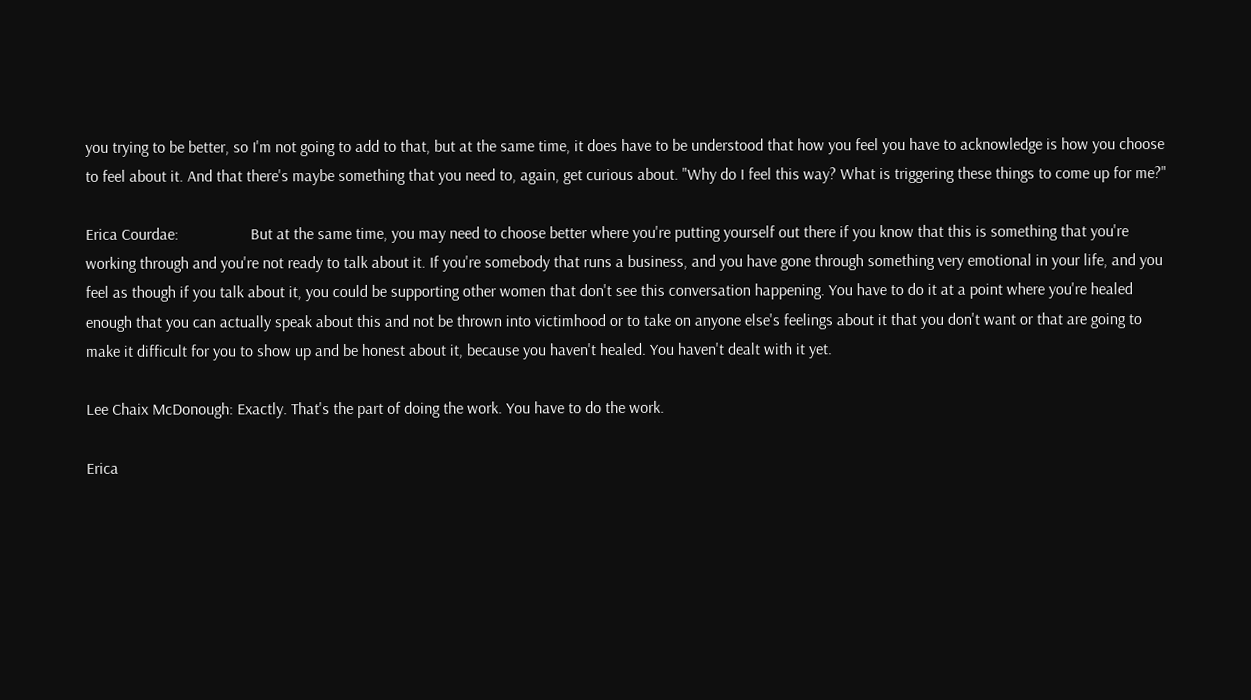you trying to be better, so I'm not going to add to that, but at the same time, it does have to be understood that how you feel you have to acknowledge is how you choose to feel about it. And that there's maybe something that you need to, again, get curious about. "Why do I feel this way? What is triggering these things to come up for me?"

Erica Courdae:                  But at the same time, you may need to choose better where you're putting yourself out there if you know that this is something that you're working through and you're not ready to talk about it. If you're somebody that runs a business, and you have gone through something very emotional in your life, and you feel as though if you talk about it, you could be supporting other women that don't see this conversation happening. You have to do it at a point where you're healed enough that you can actually speak about this and not be thrown into victimhood or to take on anyone else's feelings about it that you don't want or that are going to make it difficult for you to show up and be honest about it, because you haven't healed. You haven't dealt with it yet.

Lee Chaix McDonough: Exactly. That's the part of doing the work. You have to do the work.

Erica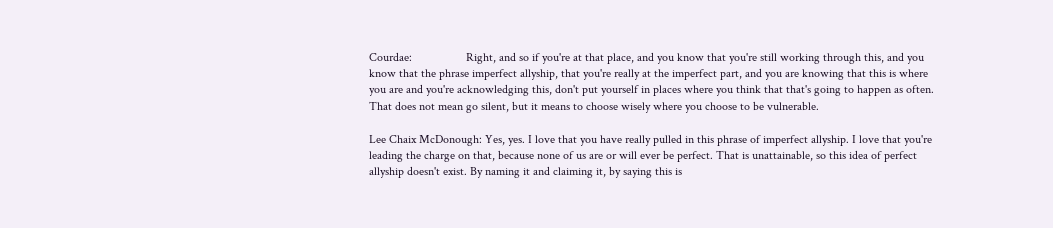Courdae:                  Right, and so if you're at that place, and you know that you're still working through this, and you know that the phrase imperfect allyship, that you're really at the imperfect part, and you are knowing that this is where you are and you're acknowledging this, don't put yourself in places where you think that that's going to happen as often. That does not mean go silent, but it means to choose wisely where you choose to be vulnerable.

Lee Chaix McDonough: Yes, yes. I love that you have really pulled in this phrase of imperfect allyship. I love that you're leading the charge on that, because none of us are or will ever be perfect. That is unattainable, so this idea of perfect allyship doesn't exist. By naming it and claiming it, by saying this is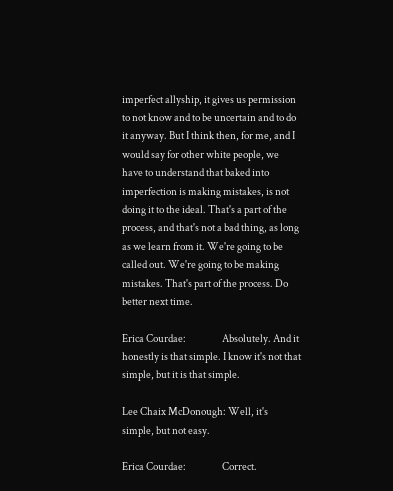imperfect allyship, it gives us permission to not know and to be uncertain and to do it anyway. But I think then, for me, and I would say for other white people, we have to understand that baked into imperfection is making mistakes, is not doing it to the ideal. That's a part of the process, and that's not a bad thing, as long as we learn from it. We're going to be called out. We're going to be making mistakes. That's part of the process. Do better next time.

Erica Courdae:                  Absolutely. And it honestly is that simple. I know it's not that simple, but it is that simple.

Lee Chaix McDonough: Well, it's simple, but not easy.

Erica Courdae:                  Correct.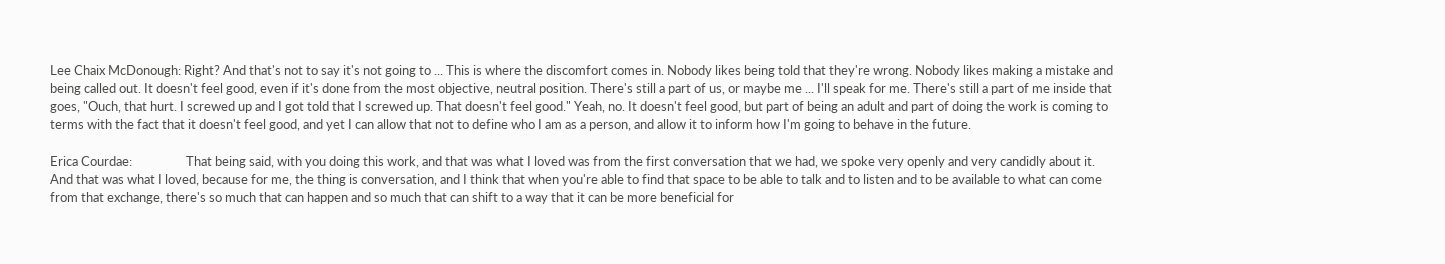Lee Chaix McDonough: Right? And that's not to say it's not going to ... This is where the discomfort comes in. Nobody likes being told that they're wrong. Nobody likes making a mistake and being called out. It doesn't feel good, even if it's done from the most objective, neutral position. There's still a part of us, or maybe me ... I'll speak for me. There's still a part of me inside that goes, "Ouch, that hurt. I screwed up and I got told that I screwed up. That doesn't feel good." Yeah, no. It doesn't feel good, but part of being an adult and part of doing the work is coming to terms with the fact that it doesn't feel good, and yet I can allow that not to define who I am as a person, and allow it to inform how I'm going to behave in the future.

Erica Courdae:                  That being said, with you doing this work, and that was what I loved was from the first conversation that we had, we spoke very openly and very candidly about it. And that was what I loved, because for me, the thing is conversation, and I think that when you're able to find that space to be able to talk and to listen and to be available to what can come from that exchange, there's so much that can happen and so much that can shift to a way that it can be more beneficial for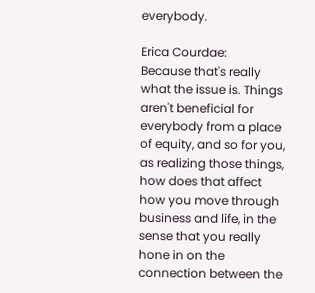everybody.

Erica Courdae:                  Because that's really what the issue is. Things aren't beneficial for everybody from a place of equity, and so for you, as realizing those things, how does that affect how you move through business and life, in the sense that you really hone in on the connection between the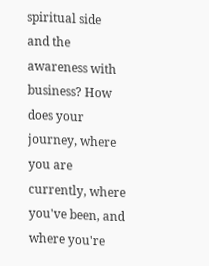spiritual side and the awareness with business? How does your journey, where you are currently, where you've been, and where you're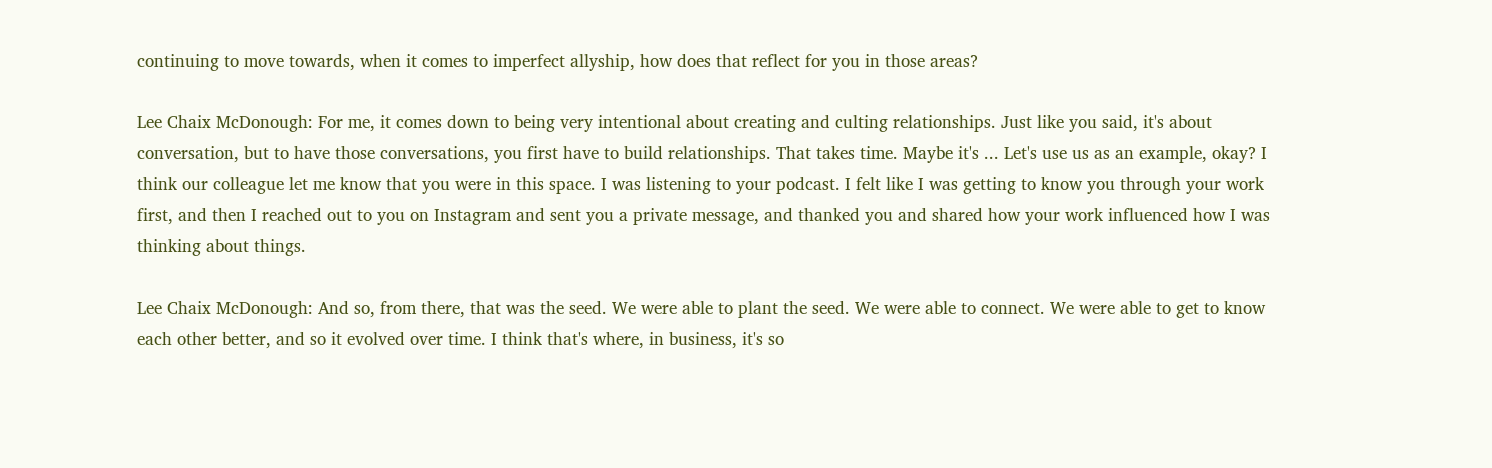continuing to move towards, when it comes to imperfect allyship, how does that reflect for you in those areas?

Lee Chaix McDonough: For me, it comes down to being very intentional about creating and culting relationships. Just like you said, it's about conversation, but to have those conversations, you first have to build relationships. That takes time. Maybe it's ... Let's use us as an example, okay? I think our colleague let me know that you were in this space. I was listening to your podcast. I felt like I was getting to know you through your work first, and then I reached out to you on Instagram and sent you a private message, and thanked you and shared how your work influenced how I was thinking about things.

Lee Chaix McDonough: And so, from there, that was the seed. We were able to plant the seed. We were able to connect. We were able to get to know each other better, and so it evolved over time. I think that's where, in business, it's so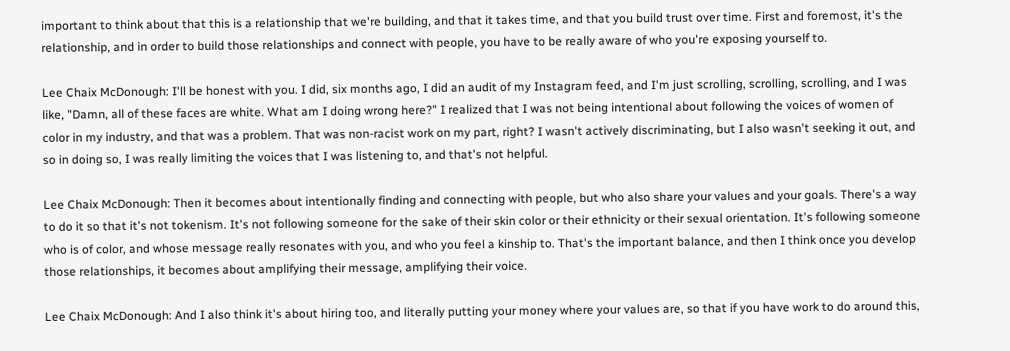important to think about that this is a relationship that we're building, and that it takes time, and that you build trust over time. First and foremost, it's the relationship, and in order to build those relationships and connect with people, you have to be really aware of who you're exposing yourself to.

Lee Chaix McDonough: I'll be honest with you. I did, six months ago, I did an audit of my Instagram feed, and I'm just scrolling, scrolling, scrolling, and I was like, "Damn, all of these faces are white. What am I doing wrong here?" I realized that I was not being intentional about following the voices of women of color in my industry, and that was a problem. That was non-racist work on my part, right? I wasn't actively discriminating, but I also wasn't seeking it out, and so in doing so, I was really limiting the voices that I was listening to, and that's not helpful.

Lee Chaix McDonough: Then it becomes about intentionally finding and connecting with people, but who also share your values and your goals. There's a way to do it so that it's not tokenism. It's not following someone for the sake of their skin color or their ethnicity or their sexual orientation. It's following someone who is of color, and whose message really resonates with you, and who you feel a kinship to. That's the important balance, and then I think once you develop those relationships, it becomes about amplifying their message, amplifying their voice.

Lee Chaix McDonough: And I also think it's about hiring too, and literally putting your money where your values are, so that if you have work to do around this,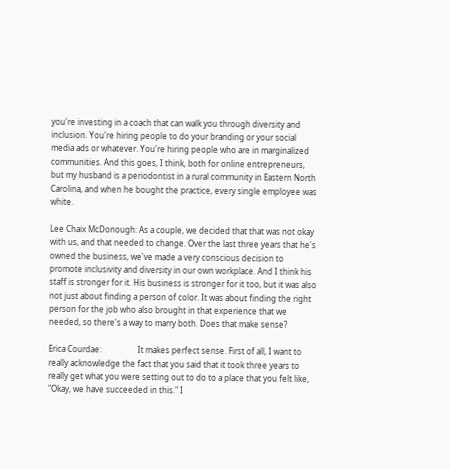you're investing in a coach that can walk you through diversity and inclusion. You're hiring people to do your branding or your social media ads or whatever. You're hiring people who are in marginalized communities. And this goes, I think, both for online entrepreneurs, but my husband is a periodontist in a rural community in Eastern North Carolina, and when he bought the practice, every single employee was white.

Lee Chaix McDonough: As a couple, we decided that that was not okay with us, and that needed to change. Over the last three years that he's owned the business, we've made a very conscious decision to promote inclusivity and diversity in our own workplace. And I think his staff is stronger for it. His business is stronger for it too, but it was also not just about finding a person of color. It was about finding the right person for the job who also brought in that experience that we needed, so there's a way to marry both. Does that make sense?

Erica Courdae:                  It makes perfect sense. First of all, I want to really acknowledge the fact that you said that it took three years to really get what you were setting out to do to a place that you felt like, "Okay, we have succeeded in this." I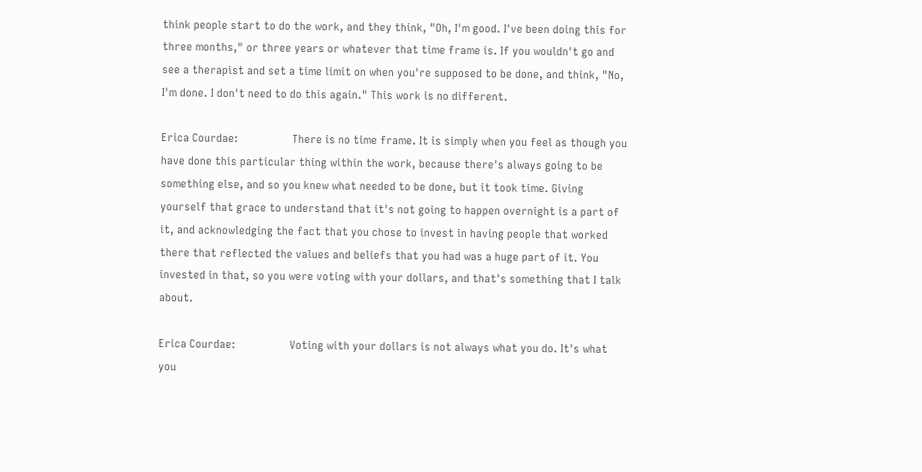think people start to do the work, and they think, "Oh, I'm good. I've been doing this for three months," or three years or whatever that time frame is. If you wouldn't go and see a therapist and set a time limit on when you're supposed to be done, and think, "No, I'm done. I don't need to do this again." This work is no different.

Erica Courdae:                  There is no time frame. It is simply when you feel as though you have done this particular thing within the work, because there's always going to be something else, and so you knew what needed to be done, but it took time. Giving yourself that grace to understand that it's not going to happen overnight is a part of it, and acknowledging the fact that you chose to invest in having people that worked there that reflected the values and beliefs that you had was a huge part of it. You invested in that, so you were voting with your dollars, and that's something that I talk about.

Erica Courdae:                  Voting with your dollars is not always what you do. It's what you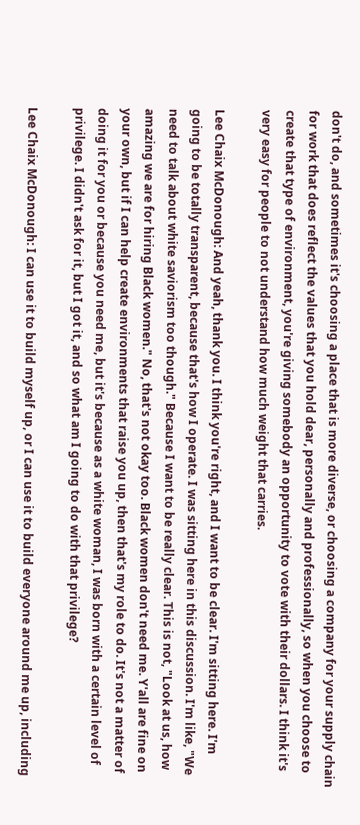don't do, and sometimes it's choosing a place that is more diverse, or choosing a company for your supply chain for work that does reflect the values that you hold dear, personally and professionally, so when you choose to create that type of environment, you're giving somebody an opportunity to vote with their dollars. I think it's very easy for people to not understand how much weight that carries.

Lee Chaix McDonough: And yeah, thank you. I think you're right, and I want to be clear. I'm sitting here. I'm going to be totally transparent, because that's how I operate. I was sitting here in this discussion. I'm like, "We need to talk about white saviorism too though." Because I want to be really clear. This is not, "Look at us, how amazing we are for hiring Black women." No, that's not okay too. Black women don't need me. Y'all are fine on your own, but if I can help create environments that raise you up, then that's my role to do. It's not a matter of doing it for you or because you need me, but it's because as a white woman, I was born with a certain level of privilege. I didn't ask for it, but I got it, and so what am I going to do with that privilege?

Lee Chaix McDonough: I can use it to build myself up, or I can use it to build everyone around me up, including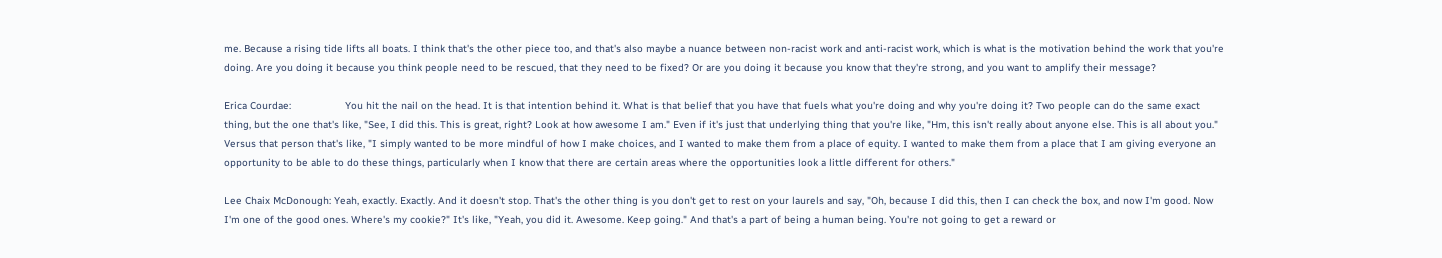me. Because a rising tide lifts all boats. I think that's the other piece too, and that's also maybe a nuance between non-racist work and anti-racist work, which is what is the motivation behind the work that you're doing. Are you doing it because you think people need to be rescued, that they need to be fixed? Or are you doing it because you know that they're strong, and you want to amplify their message?

Erica Courdae:                  You hit the nail on the head. It is that intention behind it. What is that belief that you have that fuels what you're doing and why you're doing it? Two people can do the same exact thing, but the one that's like, "See, I did this. This is great, right? Look at how awesome I am." Even if it's just that underlying thing that you're like, "Hm, this isn't really about anyone else. This is all about you." Versus that person that's like, "I simply wanted to be more mindful of how I make choices, and I wanted to make them from a place of equity. I wanted to make them from a place that I am giving everyone an opportunity to be able to do these things, particularly when I know that there are certain areas where the opportunities look a little different for others."

Lee Chaix McDonough: Yeah, exactly. Exactly. And it doesn't stop. That's the other thing is you don't get to rest on your laurels and say, "Oh, because I did this, then I can check the box, and now I'm good. Now I'm one of the good ones. Where's my cookie?" It's like, "Yeah, you did it. Awesome. Keep going." And that's a part of being a human being. You're not going to get a reward or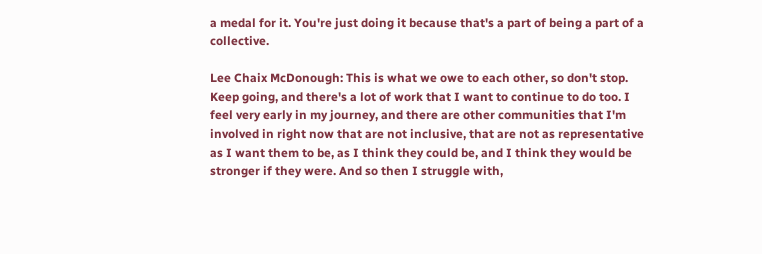a medal for it. You're just doing it because that's a part of being a part of a collective.

Lee Chaix McDonough: This is what we owe to each other, so don't stop. Keep going, and there's a lot of work that I want to continue to do too. I feel very early in my journey, and there are other communities that I'm involved in right now that are not inclusive, that are not as representative as I want them to be, as I think they could be, and I think they would be stronger if they were. And so then I struggle with,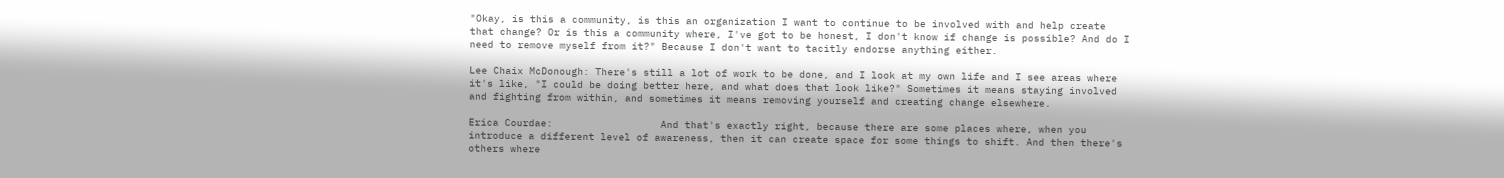"Okay, is this a community, is this an organization I want to continue to be involved with and help create that change? Or is this a community where, I've got to be honest, I don't know if change is possible? And do I need to remove myself from it?" Because I don't want to tacitly endorse anything either.

Lee Chaix McDonough: There's still a lot of work to be done, and I look at my own life and I see areas where it's like, "I could be doing better here, and what does that look like?" Sometimes it means staying involved and fighting from within, and sometimes it means removing yourself and creating change elsewhere.

Erica Courdae:                  And that's exactly right, because there are some places where, when you introduce a different level of awareness, then it can create space for some things to shift. And then there's others where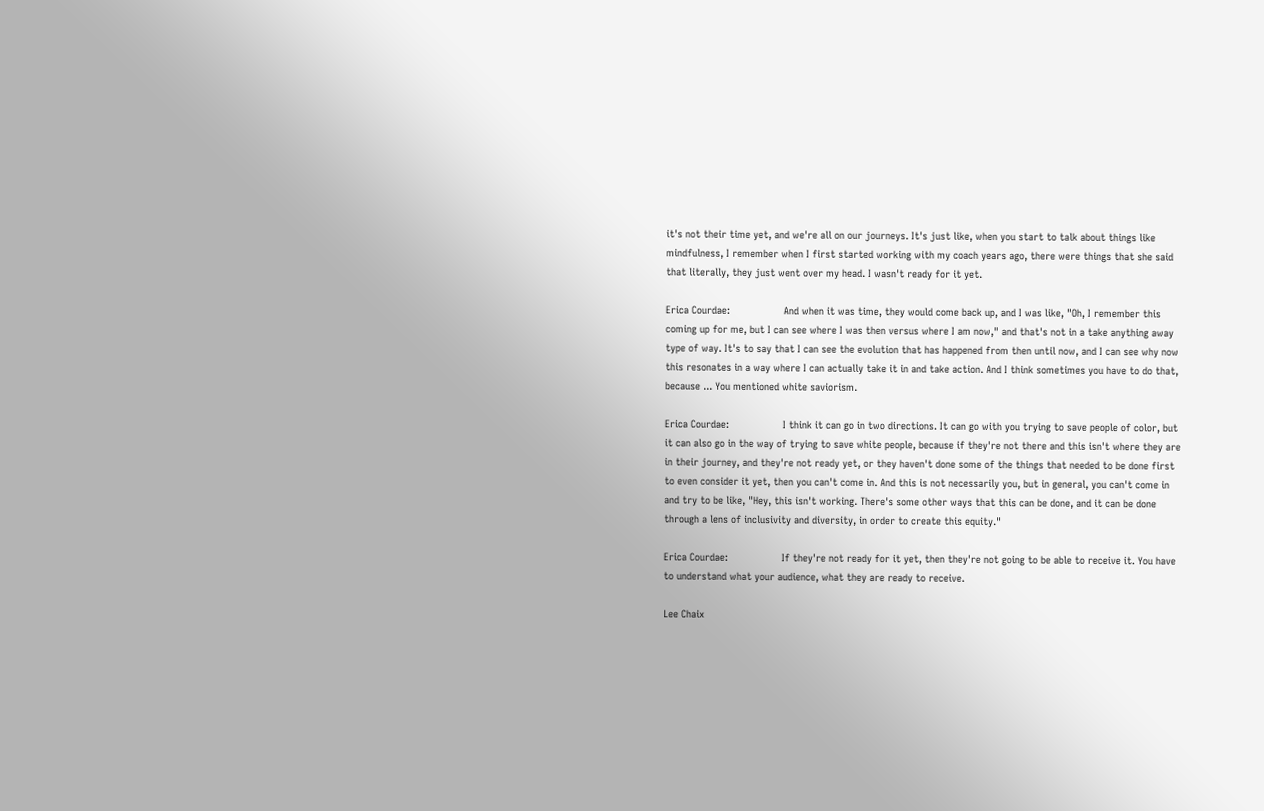it's not their time yet, and we're all on our journeys. It's just like, when you start to talk about things like mindfulness, I remember when I first started working with my coach years ago, there were things that she said that literally, they just went over my head. I wasn't ready for it yet.

Erica Courdae:                  And when it was time, they would come back up, and I was like, "Oh, I remember this coming up for me, but I can see where I was then versus where I am now," and that's not in a take anything away type of way. It's to say that I can see the evolution that has happened from then until now, and I can see why now this resonates in a way where I can actually take it in and take action. And I think sometimes you have to do that, because ... You mentioned white saviorism.

Erica Courdae:                  I think it can go in two directions. It can go with you trying to save people of color, but it can also go in the way of trying to save white people, because if they're not there and this isn't where they are in their journey, and they're not ready yet, or they haven't done some of the things that needed to be done first to even consider it yet, then you can't come in. And this is not necessarily you, but in general, you can't come in and try to be like, "Hey, this isn't working. There's some other ways that this can be done, and it can be done through a lens of inclusivity and diversity, in order to create this equity."

Erica Courdae:                  If they're not ready for it yet, then they're not going to be able to receive it. You have to understand what your audience, what they are ready to receive.

Lee Chaix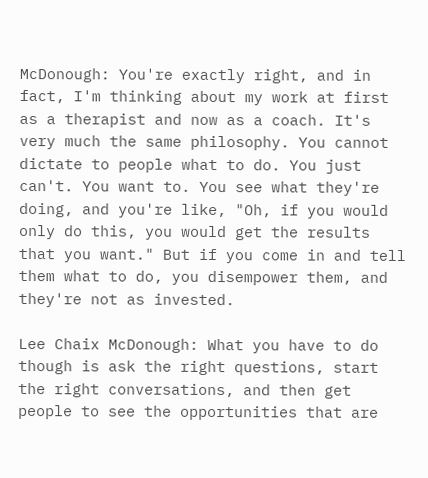McDonough: You're exactly right, and in fact, I'm thinking about my work at first as a therapist and now as a coach. It's very much the same philosophy. You cannot dictate to people what to do. You just can't. You want to. You see what they're doing, and you're like, "Oh, if you would only do this, you would get the results that you want." But if you come in and tell them what to do, you disempower them, and they're not as invested.

Lee Chaix McDonough: What you have to do though is ask the right questions, start the right conversations, and then get people to see the opportunities that are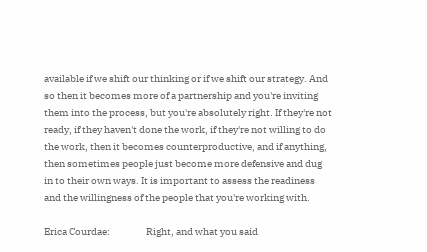available if we shift our thinking or if we shift our strategy. And so then it becomes more of a partnership and you're inviting them into the process, but you're absolutely right. If they're not ready, if they haven't done the work, if they're not willing to do the work, then it becomes counterproductive, and if anything, then sometimes people just become more defensive and dug in to their own ways. It is important to assess the readiness and the willingness of the people that you're working with.

Erica Courdae:                  Right, and what you said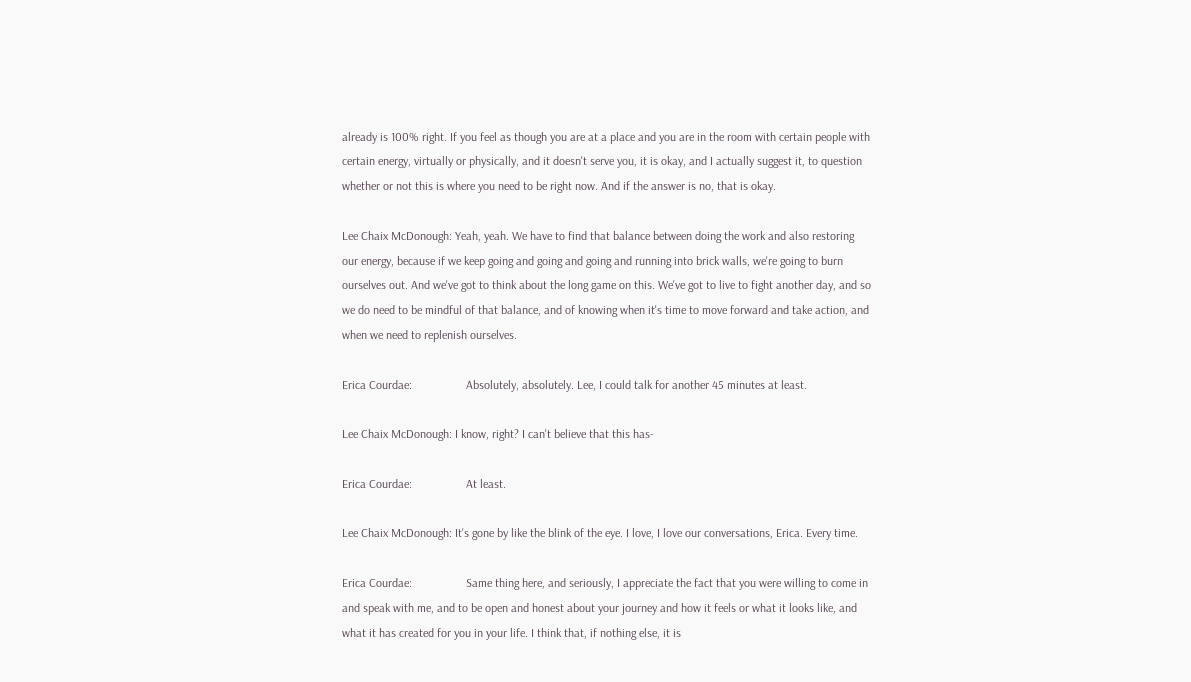already is 100% right. If you feel as though you are at a place and you are in the room with certain people with certain energy, virtually or physically, and it doesn't serve you, it is okay, and I actually suggest it, to question whether or not this is where you need to be right now. And if the answer is no, that is okay.

Lee Chaix McDonough: Yeah, yeah. We have to find that balance between doing the work and also restoring our energy, because if we keep going and going and going and running into brick walls, we're going to burn ourselves out. And we've got to think about the long game on this. We've got to live to fight another day, and so we do need to be mindful of that balance, and of knowing when it's time to move forward and take action, and when we need to replenish ourselves.

Erica Courdae:                  Absolutely, absolutely. Lee, I could talk for another 45 minutes at least.

Lee Chaix McDonough: I know, right? I can't believe that this has-

Erica Courdae:                  At least.

Lee Chaix McDonough: It's gone by like the blink of the eye. I love, I love our conversations, Erica. Every time.

Erica Courdae:                  Same thing here, and seriously, I appreciate the fact that you were willing to come in and speak with me, and to be open and honest about your journey and how it feels or what it looks like, and what it has created for you in your life. I think that, if nothing else, it is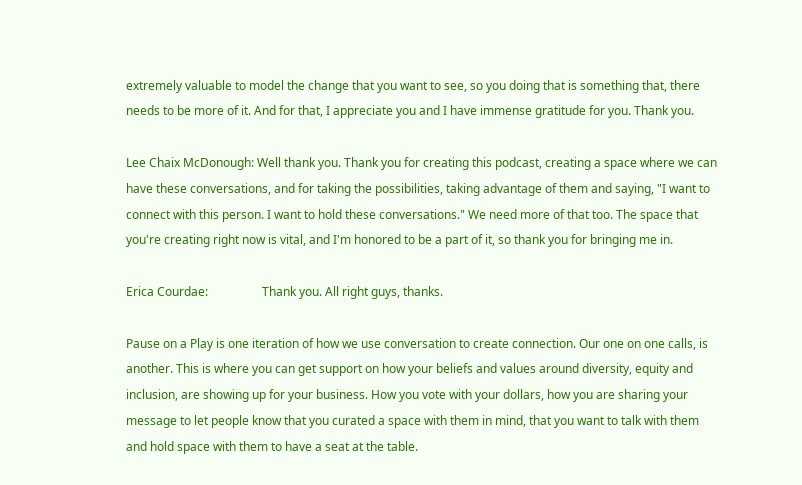extremely valuable to model the change that you want to see, so you doing that is something that, there needs to be more of it. And for that, I appreciate you and I have immense gratitude for you. Thank you.

Lee Chaix McDonough: Well thank you. Thank you for creating this podcast, creating a space where we can have these conversations, and for taking the possibilities, taking advantage of them and saying, "I want to connect with this person. I want to hold these conversations." We need more of that too. The space that you're creating right now is vital, and I'm honored to be a part of it, so thank you for bringing me in.

Erica Courdae:                  Thank you. All right guys, thanks.

Pause on a Play is one iteration of how we use conversation to create connection. Our one on one calls, is another. This is where you can get support on how your beliefs and values around diversity, equity and inclusion, are showing up for your business. How you vote with your dollars, how you are sharing your message to let people know that you curated a space with them in mind, that you want to talk with them and hold space with them to have a seat at the table.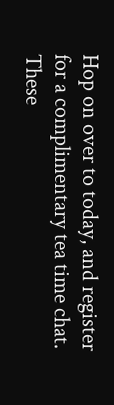Hop on over to today, and register for a complimentary tea time chat. These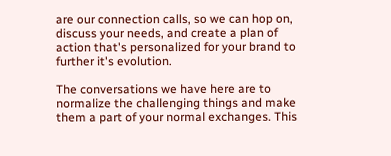are our connection calls, so we can hop on, discuss your needs, and create a plan of action that's personalized for your brand to further it's evolution.

The conversations we have here are to normalize the challenging things and make them a part of your normal exchanges. This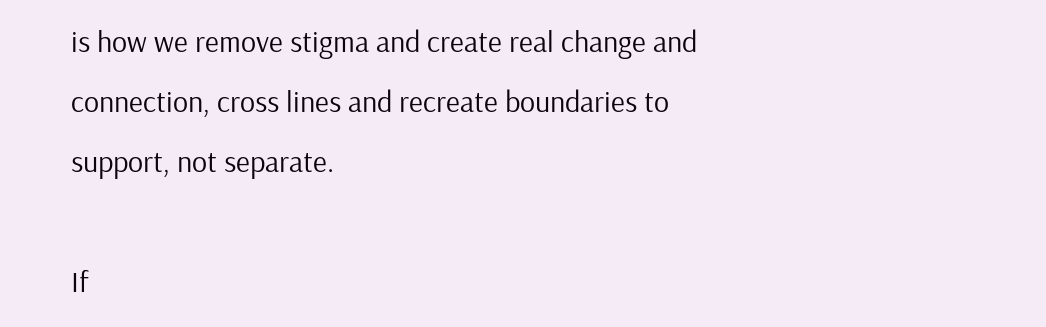is how we remove stigma and create real change and connection, cross lines and recreate boundaries to support, not separate.

If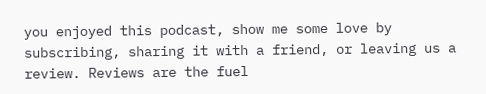you enjoyed this podcast, show me some love by subscribing, sharing it with a friend, or leaving us a review. Reviews are the fuel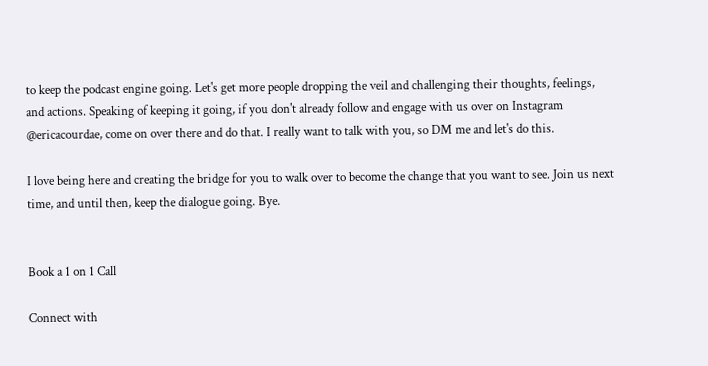to keep the podcast engine going. Let's get more people dropping the veil and challenging their thoughts, feelings, and actions. Speaking of keeping it going, if you don't already follow and engage with us over on Instagram @ericacourdae, come on over there and do that. I really want to talk with you, so DM me and let's do this.

I love being here and creating the bridge for you to walk over to become the change that you want to see. Join us next time, and until then, keep the dialogue going. Bye.


Book a 1 on 1 Call

Connect with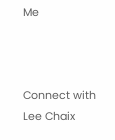Me



Connect with Lee Chaix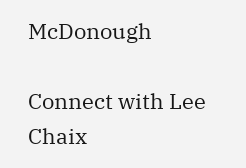McDonough

Connect with Lee Chaix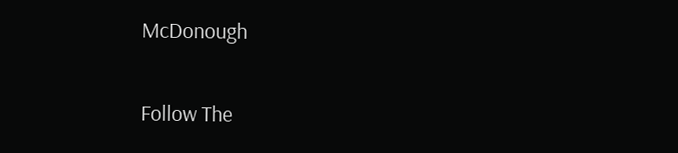McDonough

Follow The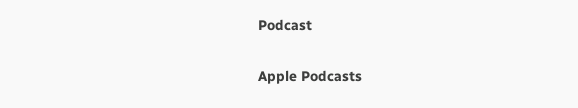Podcast

Apple Podcasts